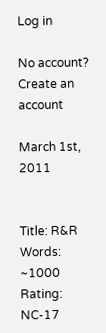Log in

No account? Create an account

March 1st, 2011


Title: R&R
Words: ~1000
Rating: NC-17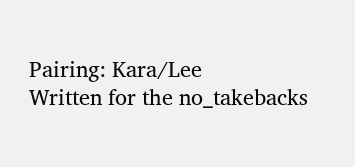Pairing: Kara/Lee
Written for the no_takebacks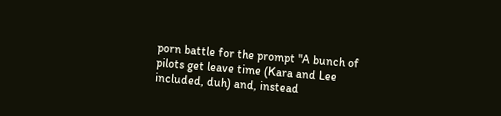porn battle for the prompt "A bunch of pilots get leave time (Kara and Lee included, duh) and, instead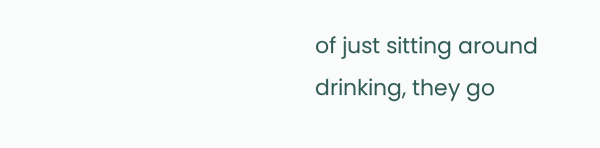of just sitting around drinking, they go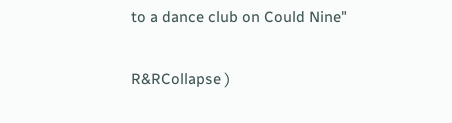to a dance club on Could Nine"

R&RCollapse )